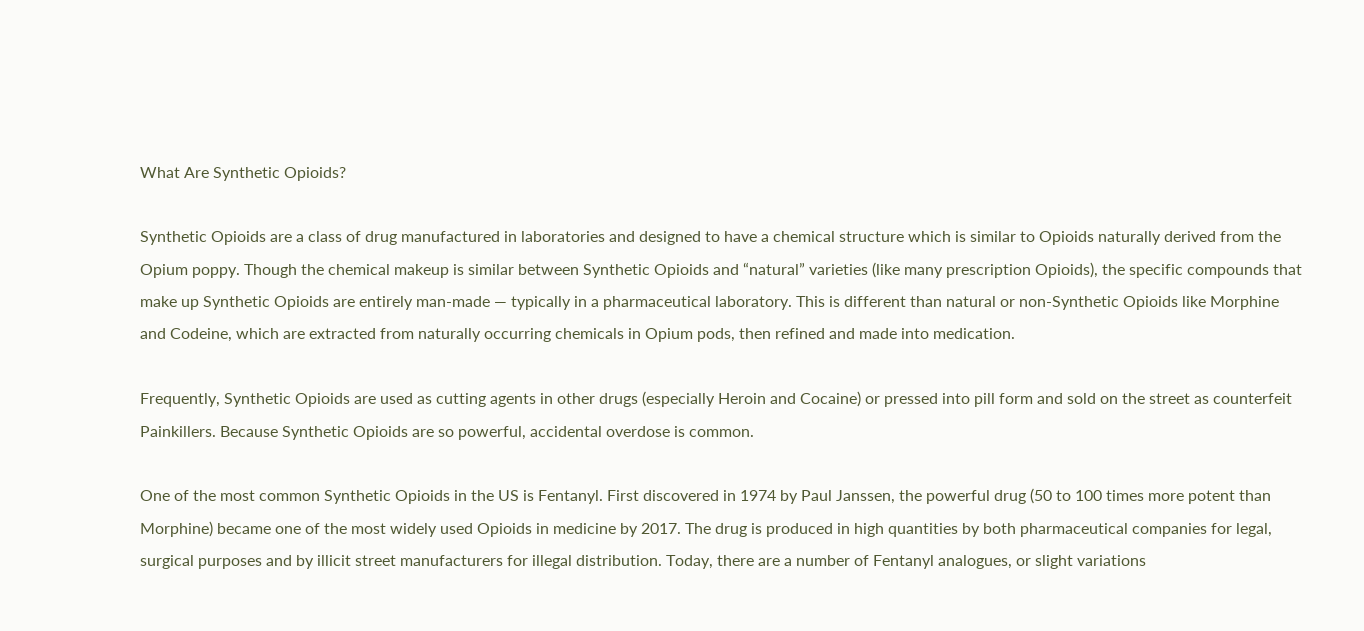What Are Synthetic Opioids?

Synthetic Opioids are a class of drug manufactured in laboratories and designed to have a chemical structure which is similar to Opioids naturally derived from the Opium poppy. Though the chemical makeup is similar between Synthetic Opioids and “natural” varieties (like many prescription Opioids), the specific compounds that make up Synthetic Opioids are entirely man-made — typically in a pharmaceutical laboratory. This is different than natural or non-Synthetic Opioids like Morphine and Codeine, which are extracted from naturally occurring chemicals in Opium pods, then refined and made into medication.

Frequently, Synthetic Opioids are used as cutting agents in other drugs (especially Heroin and Cocaine) or pressed into pill form and sold on the street as counterfeit Painkillers. Because Synthetic Opioids are so powerful, accidental overdose is common.

One of the most common Synthetic Opioids in the US is Fentanyl. First discovered in 1974 by Paul Janssen, the powerful drug (50 to 100 times more potent than Morphine) became one of the most widely used Opioids in medicine by 2017. The drug is produced in high quantities by both pharmaceutical companies for legal, surgical purposes and by illicit street manufacturers for illegal distribution. Today, there are a number of Fentanyl analogues, or slight variations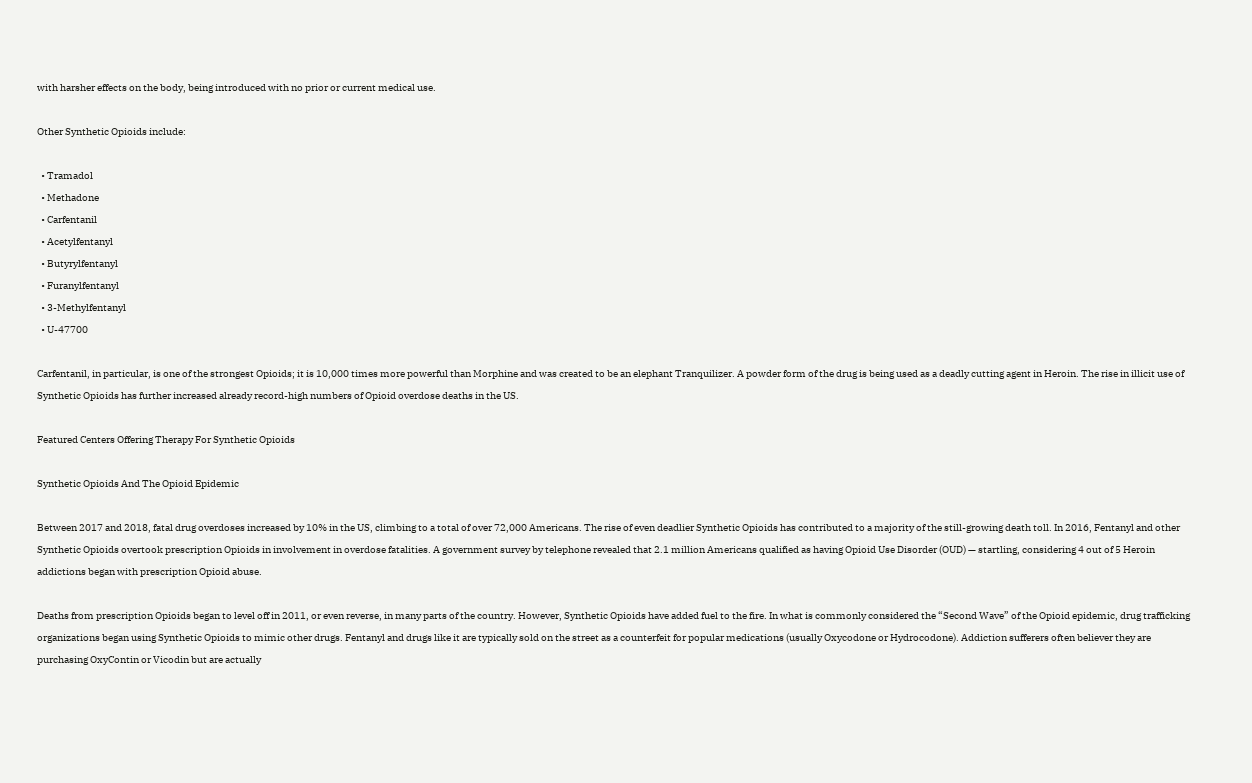with harsher effects on the body, being introduced with no prior or current medical use.

Other Synthetic Opioids include:

  • Tramadol
  • Methadone
  • Carfentanil
  • Acetylfentanyl
  • Butyrylfentanyl
  • Furanylfentanyl
  • 3-Methylfentanyl
  • U-47700

Carfentanil, in particular, is one of the strongest Opioids; it is 10,000 times more powerful than Morphine and was created to be an elephant Tranquilizer. A powder form of the drug is being used as a deadly cutting agent in Heroin. The rise in illicit use of Synthetic Opioids has further increased already record-high numbers of Opioid overdose deaths in the US.

Featured Centers Offering Therapy For Synthetic Opioids

Synthetic Opioids And The Opioid Epidemic

Between 2017 and 2018, fatal drug overdoses increased by 10% in the US, climbing to a total of over 72,000 Americans. The rise of even deadlier Synthetic Opioids has contributed to a majority of the still-growing death toll. In 2016, Fentanyl and other Synthetic Opioids overtook prescription Opioids in involvement in overdose fatalities. A government survey by telephone revealed that 2.1 million Americans qualified as having Opioid Use Disorder (OUD) — startling, considering 4 out of 5 Heroin addictions began with prescription Opioid abuse.

Deaths from prescription Opioids began to level off in 2011, or even reverse, in many parts of the country. However, Synthetic Opioids have added fuel to the fire. In what is commonly considered the “Second Wave” of the Opioid epidemic, drug trafficking organizations began using Synthetic Opioids to mimic other drugs. Fentanyl and drugs like it are typically sold on the street as a counterfeit for popular medications (usually Oxycodone or Hydrocodone). Addiction sufferers often believer they are purchasing OxyContin or Vicodin but are actually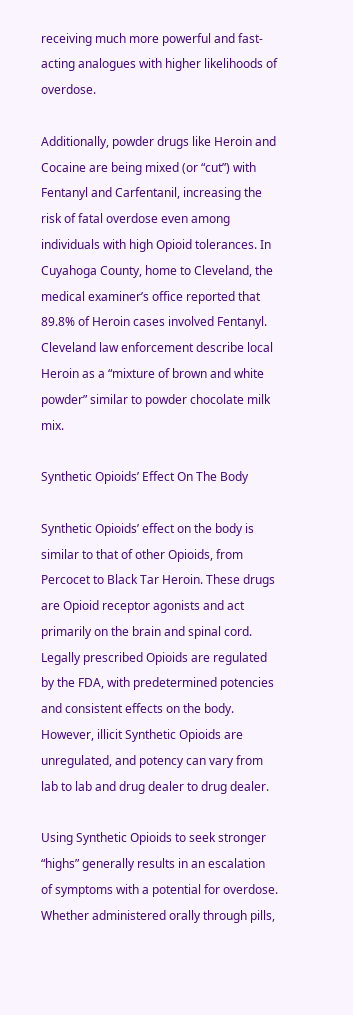receiving much more powerful and fast-acting analogues with higher likelihoods of overdose.

Additionally, powder drugs like Heroin and Cocaine are being mixed (or “cut”) with Fentanyl and Carfentanil, increasing the risk of fatal overdose even among individuals with high Opioid tolerances. In Cuyahoga County, home to Cleveland, the medical examiner’s office reported that 89.8% of Heroin cases involved Fentanyl. Cleveland law enforcement describe local Heroin as a “mixture of brown and white powder” similar to powder chocolate milk mix.

Synthetic Opioids’ Effect On The Body

Synthetic Opioids’ effect on the body is similar to that of other Opioids, from Percocet to Black Tar Heroin. These drugs are Opioid receptor agonists and act primarily on the brain and spinal cord. Legally prescribed Opioids are regulated by the FDA, with predetermined potencies and consistent effects on the body. However, illicit Synthetic Opioids are unregulated, and potency can vary from lab to lab and drug dealer to drug dealer.

Using Synthetic Opioids to seek stronger “highs” generally results in an escalation of symptoms with a potential for overdose. Whether administered orally through pills,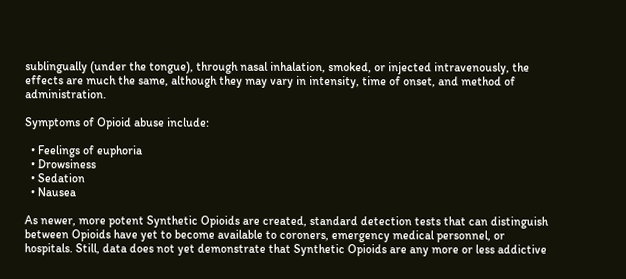sublingually (under the tongue), through nasal inhalation, smoked, or injected intravenously, the effects are much the same, although they may vary in intensity, time of onset, and method of administration.

Symptoms of Opioid abuse include:

  • Feelings of euphoria
  • Drowsiness
  • Sedation
  • Nausea

As newer, more potent Synthetic Opioids are created, standard detection tests that can distinguish between Opioids have yet to become available to coroners, emergency medical personnel, or hospitals. Still, data does not yet demonstrate that Synthetic Opioids are any more or less addictive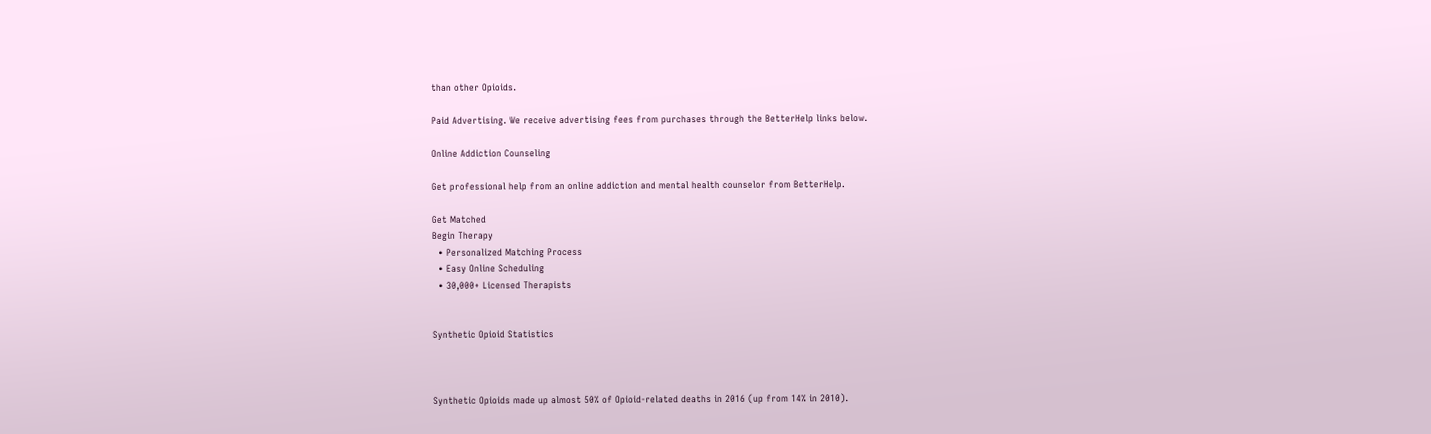than other Opioids.

Paid Advertising. We receive advertising fees from purchases through the BetterHelp links below.

Online Addiction Counseling

Get professional help from an online addiction and mental health counselor from BetterHelp.

Get Matched
Begin Therapy
  • Personalized Matching Process
  • Easy Online Scheduling
  • 30,000+ Licensed Therapists


Synthetic Opioid Statistics



Synthetic Opioids made up almost 50% of Opioid-related deaths in 2016 (up from 14% in 2010).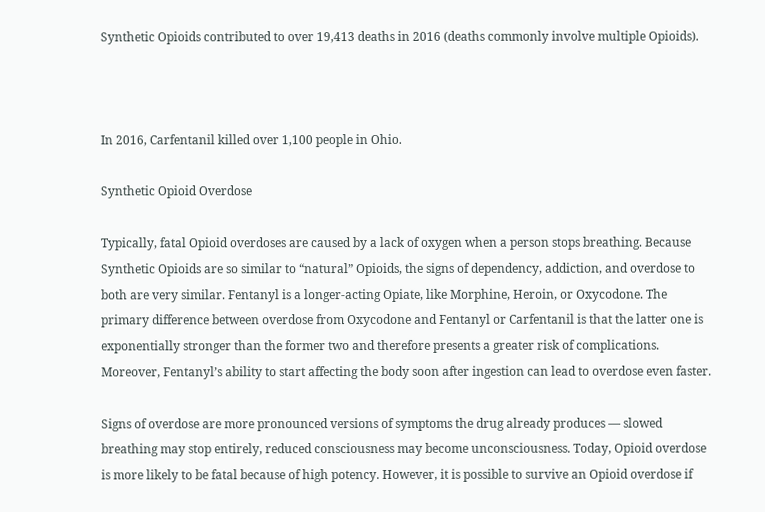Synthetic Opioids contributed to over 19,413 deaths in 2016 (deaths commonly involve multiple Opioids).



In 2016, Carfentanil killed over 1,100 people in Ohio.

Synthetic Opioid Overdose

Typically, fatal Opioid overdoses are caused by a lack of oxygen when a person stops breathing. Because Synthetic Opioids are so similar to “natural” Opioids, the signs of dependency, addiction, and overdose to both are very similar. Fentanyl is a longer-acting Opiate, like Morphine, Heroin, or Oxycodone. The primary difference between overdose from Oxycodone and Fentanyl or Carfentanil is that the latter one is exponentially stronger than the former two and therefore presents a greater risk of complications. Moreover, Fentanyl’s ability to start affecting the body soon after ingestion can lead to overdose even faster.

Signs of overdose are more pronounced versions of symptoms the drug already produces — slowed breathing may stop entirely, reduced consciousness may become unconsciousness. Today, Opioid overdose is more likely to be fatal because of high potency. However, it is possible to survive an Opioid overdose if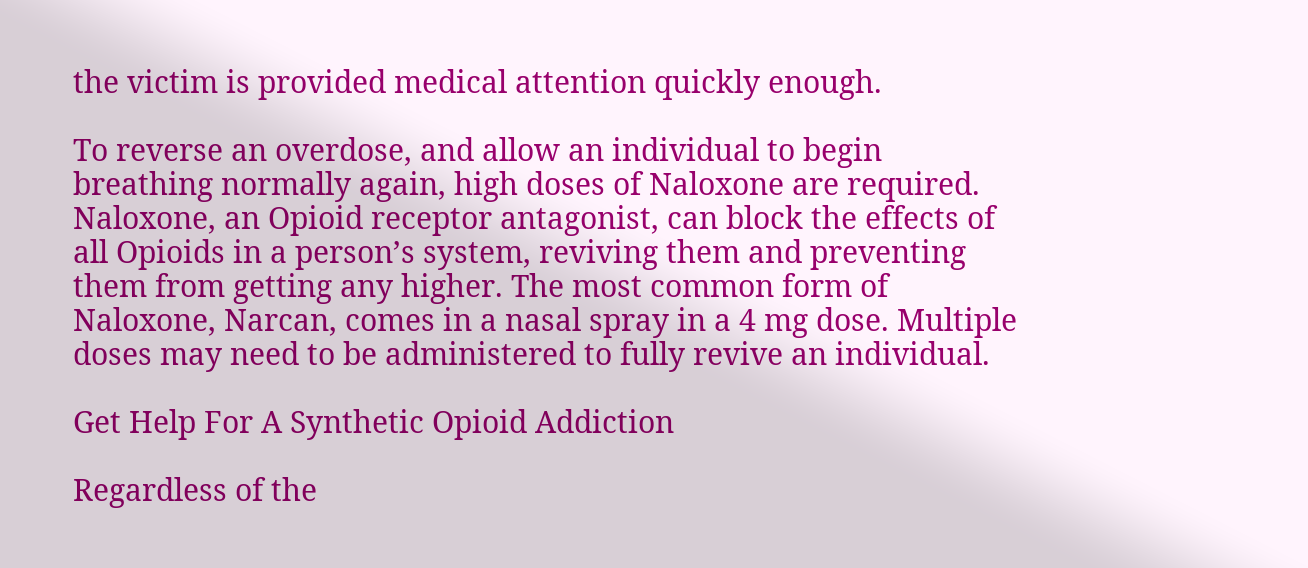the victim is provided medical attention quickly enough.

To reverse an overdose, and allow an individual to begin breathing normally again, high doses of Naloxone are required. Naloxone, an Opioid receptor antagonist, can block the effects of all Opioids in a person’s system, reviving them and preventing them from getting any higher. The most common form of Naloxone, Narcan, comes in a nasal spray in a 4 mg dose. Multiple doses may need to be administered to fully revive an individual.

Get Help For A Synthetic Opioid Addiction

Regardless of the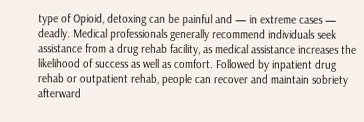type of Opioid, detoxing can be painful and — in extreme cases — deadly. Medical professionals generally recommend individuals seek assistance from a drug rehab facility, as medical assistance increases the likelihood of success as well as comfort. Followed by inpatient drug rehab or outpatient rehab, people can recover and maintain sobriety afterward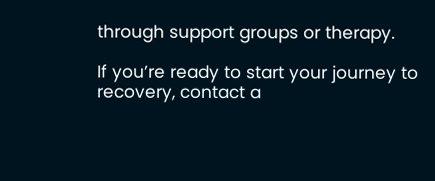through support groups or therapy.

If you’re ready to start your journey to recovery, contact a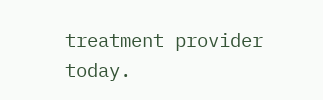treatment provider today.